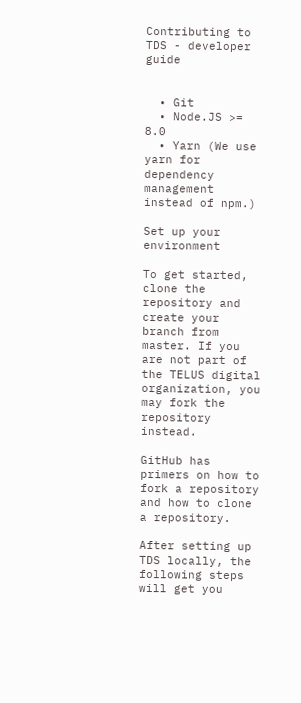Contributing to TDS - developer guide


  • Git
  • Node.JS >= 8.0
  • Yarn (We use yarn for dependency management instead of npm.)

Set up your environment

To get started, clone the repository and create your branch from master. If you are not part of the TELUS digital organization, you may fork the repository instead.

GitHub has primers on how to fork a repository and how to clone a repository.

After setting up TDS locally, the following steps will get you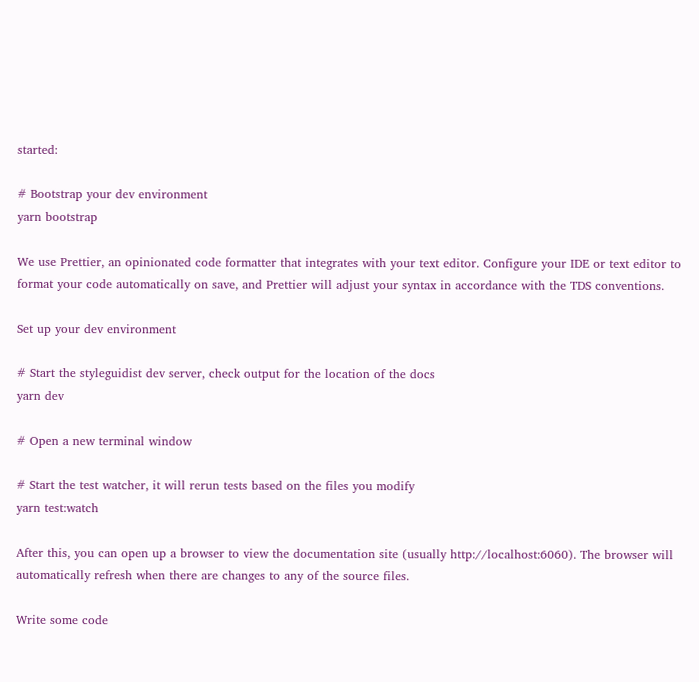started:

# Bootstrap your dev environment
yarn bootstrap

We use Prettier, an opinionated code formatter that integrates with your text editor. Configure your IDE or text editor to format your code automatically on save, and Prettier will adjust your syntax in accordance with the TDS conventions.

Set up your dev environment

# Start the styleguidist dev server, check output for the location of the docs
yarn dev

# Open a new terminal window

# Start the test watcher, it will rerun tests based on the files you modify
yarn test:watch

After this, you can open up a browser to view the documentation site (usually http://localhost:6060). The browser will automatically refresh when there are changes to any of the source files.

Write some code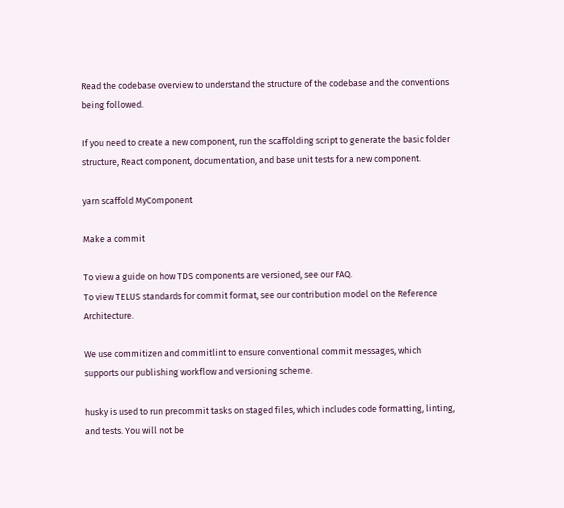Read the codebase overview to understand the structure of the codebase and the conventions being followed.

If you need to create a new component, run the scaffolding script to generate the basic folder structure, React component, documentation, and base unit tests for a new component.

yarn scaffold MyComponent

Make a commit

To view a guide on how TDS components are versioned, see our FAQ.
To view TELUS standards for commit format, see our contribution model on the Reference Architecture.

We use commitizen and commitlint to ensure conventional commit messages, which supports our publishing workflow and versioning scheme.

husky is used to run precommit tasks on staged files, which includes code formatting, linting, and tests. You will not be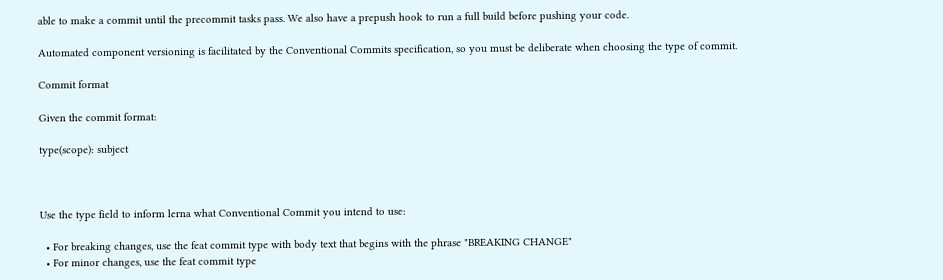able to make a commit until the precommit tasks pass. We also have a prepush hook to run a full build before pushing your code.

Automated component versioning is facilitated by the Conventional Commits specification, so you must be deliberate when choosing the type of commit.

Commit format

Given the commit format:

type(scope): subject



Use the type field to inform lerna what Conventional Commit you intend to use:

  • For breaking changes, use the feat commit type with body text that begins with the phrase "BREAKING CHANGE"
  • For minor changes, use the feat commit type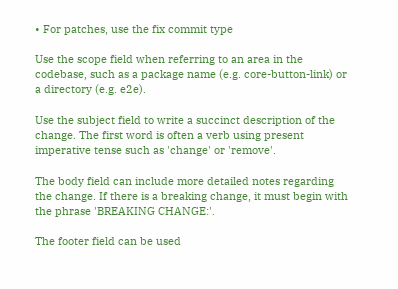• For patches, use the fix commit type

Use the scope field when referring to an area in the codebase, such as a package name (e.g. core-button-link) or a directory (e.g. e2e).

Use the subject field to write a succinct description of the change. The first word is often a verb using present imperative tense such as 'change' or 'remove'.

The body field can include more detailed notes regarding the change. If there is a breaking change, it must begin with the phrase 'BREAKING CHANGE:'.

The footer field can be used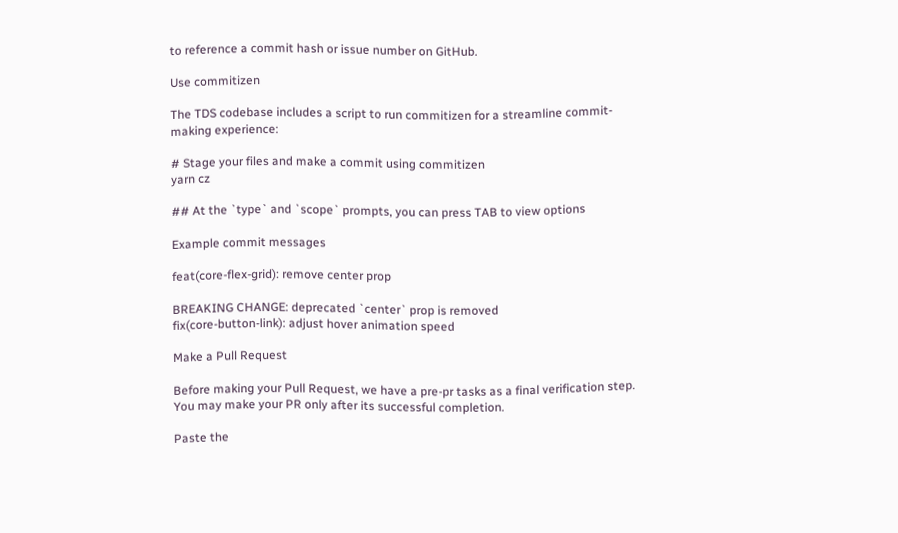to reference a commit hash or issue number on GitHub.

Use commitizen

The TDS codebase includes a script to run commitizen for a streamline commit-making experience:

# Stage your files and make a commit using commitizen
yarn cz

## At the `type` and `scope` prompts, you can press TAB to view options

Example commit messages

feat(core-flex-grid): remove center prop

BREAKING CHANGE: deprecated `center` prop is removed
fix(core-button-link): adjust hover animation speed

Make a Pull Request

Before making your Pull Request, we have a pre-pr tasks as a final verification step. You may make your PR only after its successful completion.

Paste the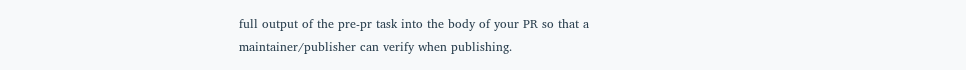full output of the pre-pr task into the body of your PR so that a maintainer/publisher can verify when publishing.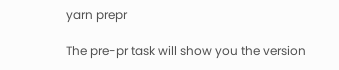yarn prepr

The pre-pr task will show you the version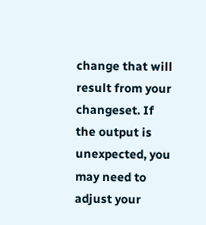change that will result from your changeset. If the output is unexpected, you may need to adjust your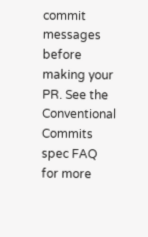commit messages before making your PR. See the Conventional Commits spec FAQ for more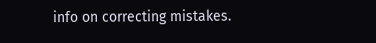info on correcting mistakes.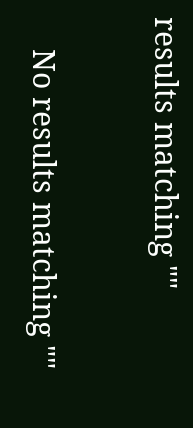results matching ""

    No results matching ""